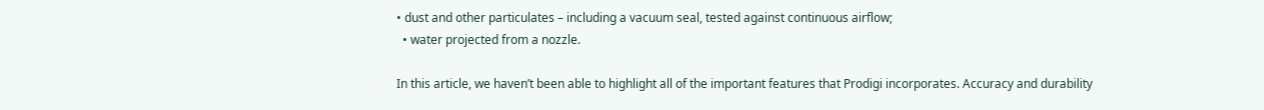• dust and other particulates – including a vacuum seal, tested against continuous airflow;
  • water projected from a nozzle.

In this article, we haven’t been able to highlight all of the important features that Prodigi incorporates. Accuracy and durability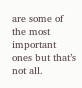are some of the most important ones but that’s not all.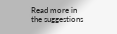Read more in the suggestions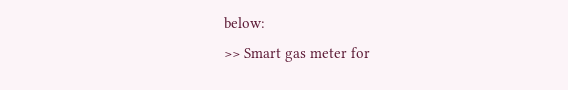below:
>> Smart gas meter for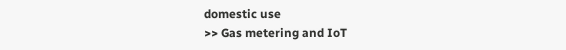domestic use
>> Gas metering and IoT